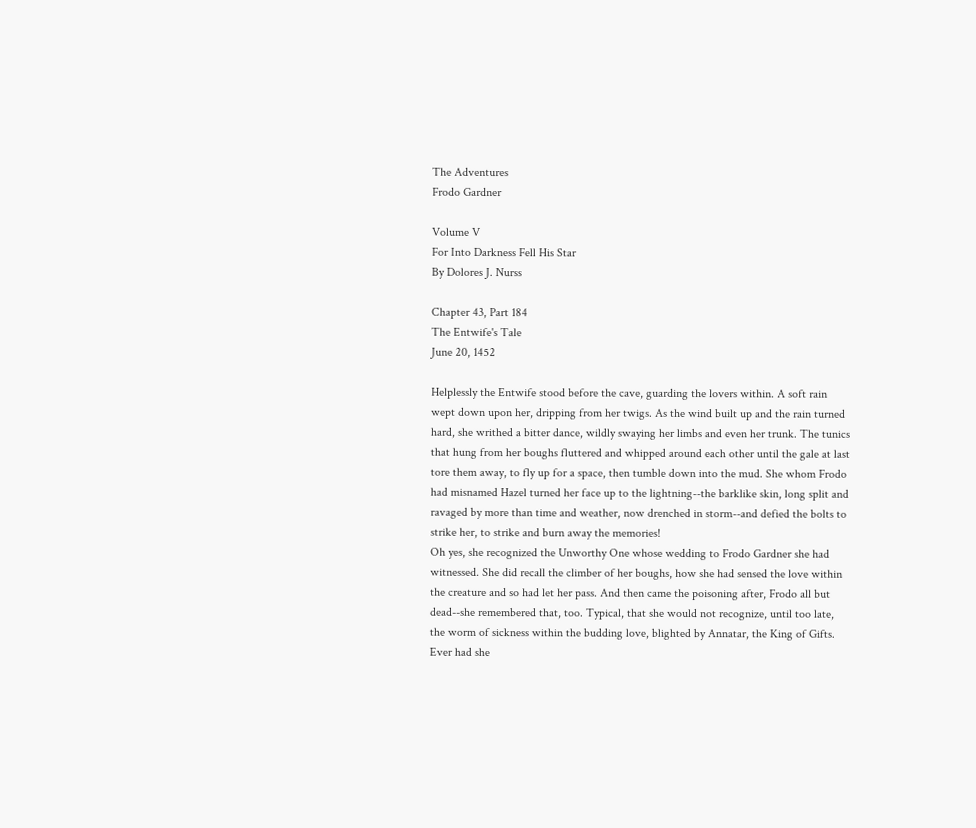The Adventures
Frodo Gardner

Volume V
For Into Darkness Fell His Star
By Dolores J. Nurss

Chapter 43, Part 184
The Entwife's Tale
June 20, 1452

Helplessly the Entwife stood before the cave, guarding the lovers within. A soft rain wept down upon her, dripping from her twigs. As the wind built up and the rain turned hard, she writhed a bitter dance, wildly swaying her limbs and even her trunk. The tunics that hung from her boughs fluttered and whipped around each other until the gale at last tore them away, to fly up for a space, then tumble down into the mud. She whom Frodo had misnamed Hazel turned her face up to the lightning--the barklike skin, long split and ravaged by more than time and weather, now drenched in storm--and defied the bolts to strike her, to strike and burn away the memories!
Oh yes, she recognized the Unworthy One whose wedding to Frodo Gardner she had witnessed. She did recall the climber of her boughs, how she had sensed the love within the creature and so had let her pass. And then came the poisoning after, Frodo all but dead--she remembered that, too. Typical, that she would not recognize, until too late, the worm of sickness within the budding love, blighted by Annatar, the King of Gifts.
Ever had she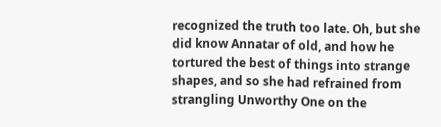recognized the truth too late. Oh, but she did know Annatar of old, and how he tortured the best of things into strange shapes, and so she had refrained from strangling Unworthy One on the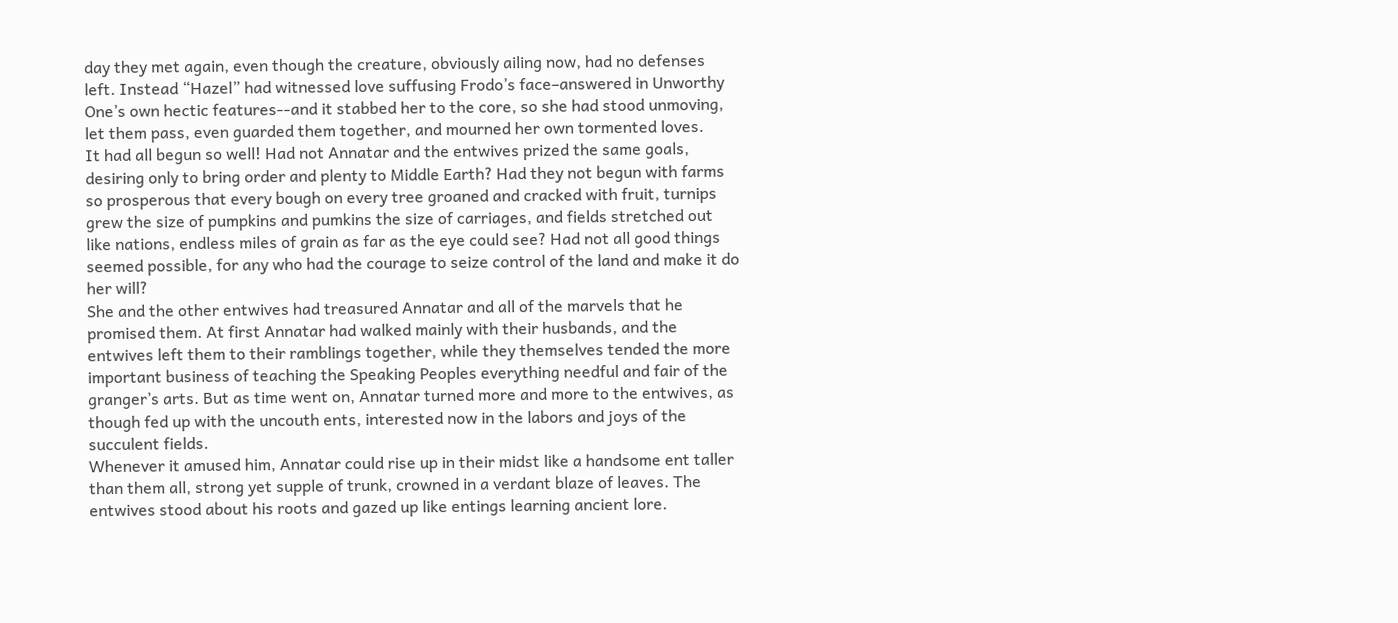day they met again, even though the creature, obviously ailing now, had no defenses left. Instead “Hazel” had witnessed love suffusing Frodo’s face–answered in Unworthy One’s own hectic features--and it stabbed her to the core, so she had stood unmoving, let them pass, even guarded them together, and mourned her own tormented loves.
It had all begun so well! Had not Annatar and the entwives prized the same goals, desiring only to bring order and plenty to Middle Earth? Had they not begun with farms so prosperous that every bough on every tree groaned and cracked with fruit, turnips grew the size of pumpkins and pumkins the size of carriages, and fields stretched out like nations, endless miles of grain as far as the eye could see? Had not all good things seemed possible, for any who had the courage to seize control of the land and make it do her will?
She and the other entwives had treasured Annatar and all of the marvels that he promised them. At first Annatar had walked mainly with their husbands, and the entwives left them to their ramblings together, while they themselves tended the more important business of teaching the Speaking Peoples everything needful and fair of the granger’s arts. But as time went on, Annatar turned more and more to the entwives, as though fed up with the uncouth ents, interested now in the labors and joys of the succulent fields.
Whenever it amused him, Annatar could rise up in their midst like a handsome ent taller than them all, strong yet supple of trunk, crowned in a verdant blaze of leaves. The entwives stood about his roots and gazed up like entings learning ancient lore.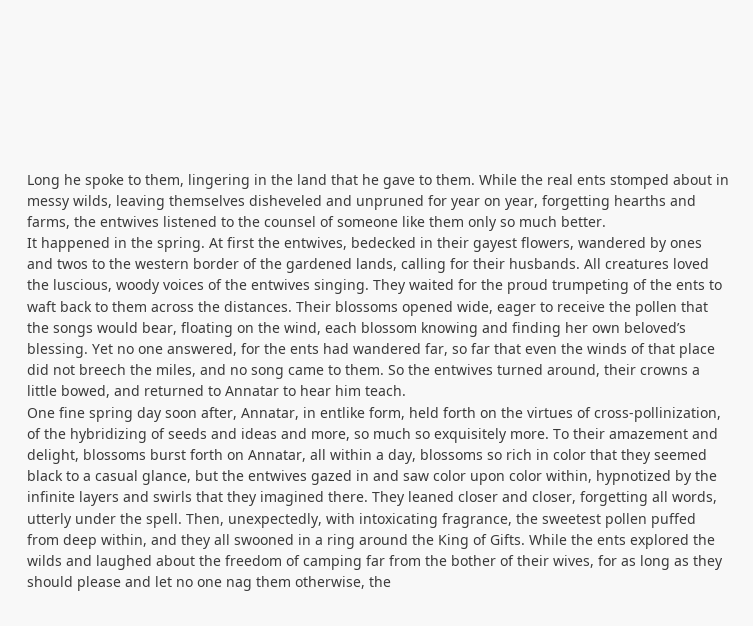Long he spoke to them, lingering in the land that he gave to them. While the real ents stomped about in messy wilds, leaving themselves disheveled and unpruned for year on year, forgetting hearths and farms, the entwives listened to the counsel of someone like them only so much better.
It happened in the spring. At first the entwives, bedecked in their gayest flowers, wandered by ones and twos to the western border of the gardened lands, calling for their husbands. All creatures loved the luscious, woody voices of the entwives singing. They waited for the proud trumpeting of the ents to waft back to them across the distances. Their blossoms opened wide, eager to receive the pollen that the songs would bear, floating on the wind, each blossom knowing and finding her own beloved’s blessing. Yet no one answered, for the ents had wandered far, so far that even the winds of that place did not breech the miles, and no song came to them. So the entwives turned around, their crowns a little bowed, and returned to Annatar to hear him teach.
One fine spring day soon after, Annatar, in entlike form, held forth on the virtues of cross-pollinization, of the hybridizing of seeds and ideas and more, so much so exquisitely more. To their amazement and delight, blossoms burst forth on Annatar, all within a day, blossoms so rich in color that they seemed black to a casual glance, but the entwives gazed in and saw color upon color within, hypnotized by the infinite layers and swirls that they imagined there. They leaned closer and closer, forgetting all words, utterly under the spell. Then, unexpectedly, with intoxicating fragrance, the sweetest pollen puffed from deep within, and they all swooned in a ring around the King of Gifts. While the ents explored the wilds and laughed about the freedom of camping far from the bother of their wives, for as long as they should please and let no one nag them otherwise, the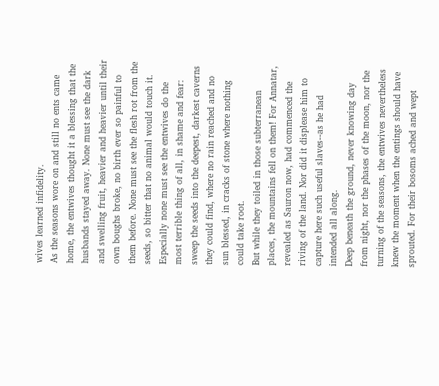wives learned infidelity.
As the seasons wore on and still no ents came home, the entwives thought it a blessing that the husbands stayed away. None must see the dark and swelling fruit, heavier and heavier until their own boughs broke, no birth ever so painful to them before. None must see the flesh rot from the seeds, so bitter that no animal would touch it. Especially none must see the entwives do the most terrible thing of all, in shame and fear: sweep the seeds into the deepest, darkest caverns they could find, where no rain reached and no sun blessed, in cracks of stone where nothing could take root.
But while they toiled in those subterranean places, the mountains fell on them! For Annatar, revealed as Sauron now, had commenced the riving of the land. Nor did it displease him to capture here such useful slaves--as he had intended all along.
Deep beneath the ground, never knowing day from night, nor the phases of the moon, nor the turning of the seasons, the entwives nevertheless knew the moment when the entings should have sprouted. For their bosoms ached and wept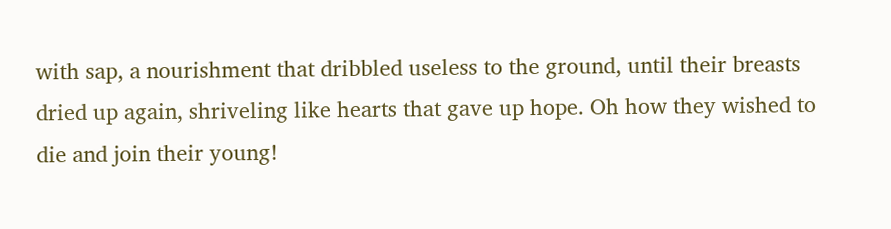with sap, a nourishment that dribbled useless to the ground, until their breasts dried up again, shriveling like hearts that gave up hope. Oh how they wished to die and join their young!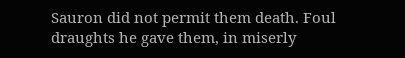Sauron did not permit them death. Foul draughts he gave them, in miserly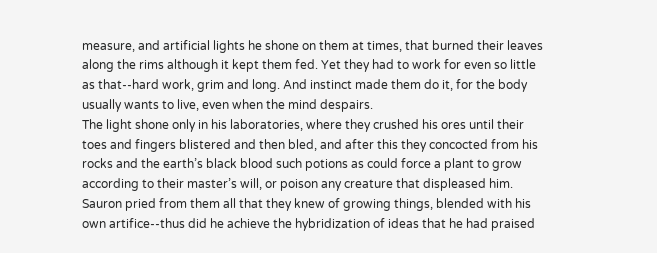measure, and artificial lights he shone on them at times, that burned their leaves along the rims although it kept them fed. Yet they had to work for even so little as that--hard work, grim and long. And instinct made them do it, for the body usually wants to live, even when the mind despairs.
The light shone only in his laboratories, where they crushed his ores until their toes and fingers blistered and then bled, and after this they concocted from his rocks and the earth’s black blood such potions as could force a plant to grow according to their master’s will, or poison any creature that displeased him. Sauron pried from them all that they knew of growing things, blended with his own artifice--thus did he achieve the hybridization of ideas that he had praised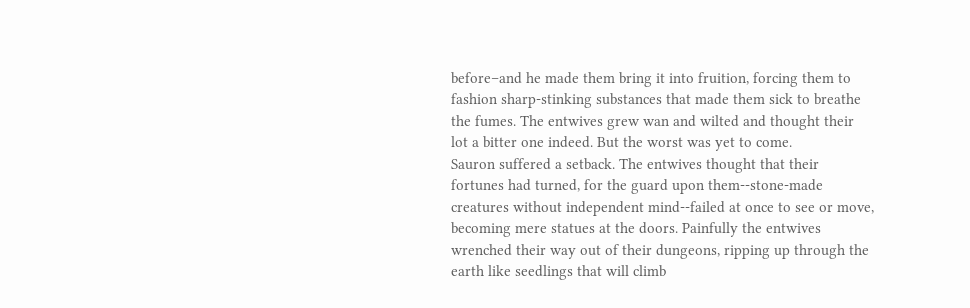before–and he made them bring it into fruition, forcing them to fashion sharp-stinking substances that made them sick to breathe the fumes. The entwives grew wan and wilted and thought their lot a bitter one indeed. But the worst was yet to come.
Sauron suffered a setback. The entwives thought that their fortunes had turned, for the guard upon them--stone-made creatures without independent mind--failed at once to see or move, becoming mere statues at the doors. Painfully the entwives wrenched their way out of their dungeons, ripping up through the earth like seedlings that will climb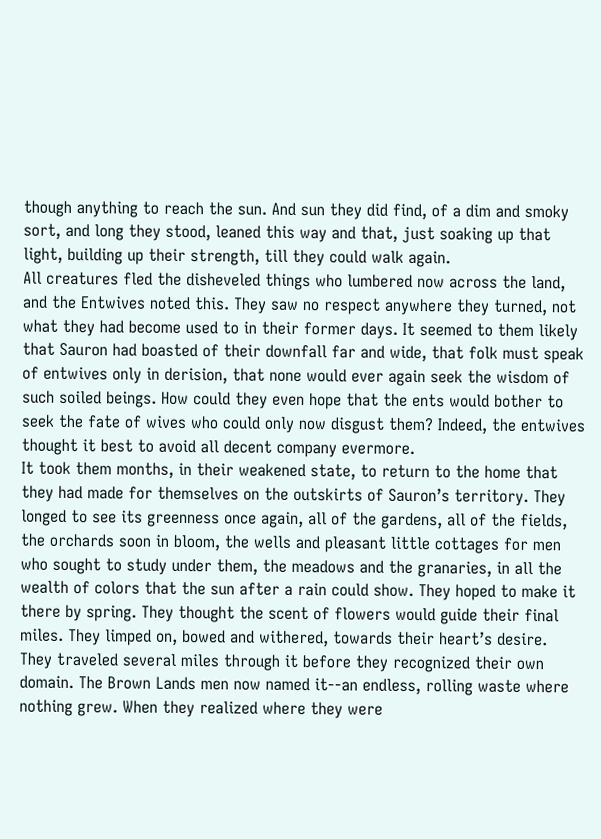though anything to reach the sun. And sun they did find, of a dim and smoky sort, and long they stood, leaned this way and that, just soaking up that light, building up their strength, till they could walk again.
All creatures fled the disheveled things who lumbered now across the land, and the Entwives noted this. They saw no respect anywhere they turned, not what they had become used to in their former days. It seemed to them likely that Sauron had boasted of their downfall far and wide, that folk must speak of entwives only in derision, that none would ever again seek the wisdom of such soiled beings. How could they even hope that the ents would bother to seek the fate of wives who could only now disgust them? Indeed, the entwives thought it best to avoid all decent company evermore.
It took them months, in their weakened state, to return to the home that they had made for themselves on the outskirts of Sauron’s territory. They longed to see its greenness once again, all of the gardens, all of the fields, the orchards soon in bloom, the wells and pleasant little cottages for men who sought to study under them, the meadows and the granaries, in all the wealth of colors that the sun after a rain could show. They hoped to make it there by spring. They thought the scent of flowers would guide their final miles. They limped on, bowed and withered, towards their heart’s desire.
They traveled several miles through it before they recognized their own domain. The Brown Lands men now named it--an endless, rolling waste where nothing grew. When they realized where they were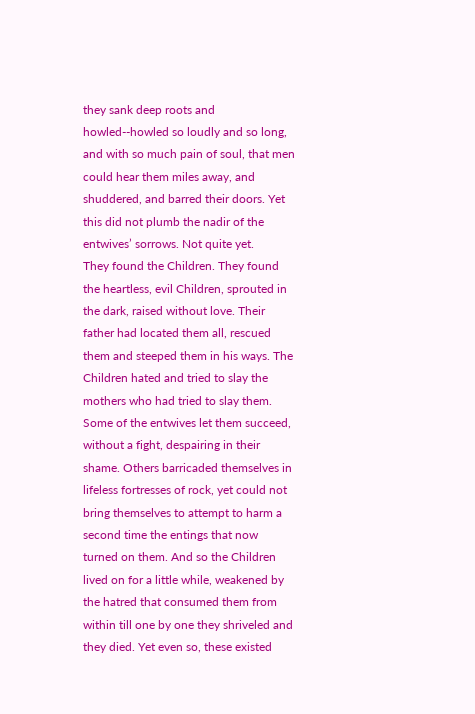they sank deep roots and howled--howled so loudly and so long, and with so much pain of soul, that men could hear them miles away, and shuddered, and barred their doors. Yet this did not plumb the nadir of the entwives’ sorrows. Not quite yet.
They found the Children. They found the heartless, evil Children, sprouted in the dark, raised without love. Their father had located them all, rescued them and steeped them in his ways. The Children hated and tried to slay the mothers who had tried to slay them. Some of the entwives let them succeed, without a fight, despairing in their shame. Others barricaded themselves in lifeless fortresses of rock, yet could not bring themselves to attempt to harm a second time the entings that now turned on them. And so the Children lived on for a little while, weakened by the hatred that consumed them from within till one by one they shriveled and they died. Yet even so, these existed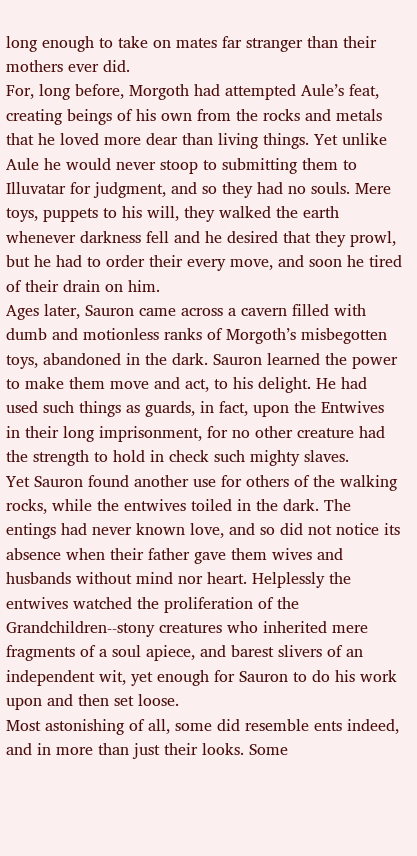long enough to take on mates far stranger than their mothers ever did.
For, long before, Morgoth had attempted Aule’s feat, creating beings of his own from the rocks and metals that he loved more dear than living things. Yet unlike Aule he would never stoop to submitting them to Illuvatar for judgment, and so they had no souls. Mere toys, puppets to his will, they walked the earth whenever darkness fell and he desired that they prowl, but he had to order their every move, and soon he tired of their drain on him.
Ages later, Sauron came across a cavern filled with dumb and motionless ranks of Morgoth’s misbegotten toys, abandoned in the dark. Sauron learned the power to make them move and act, to his delight. He had used such things as guards, in fact, upon the Entwives in their long imprisonment, for no other creature had the strength to hold in check such mighty slaves.
Yet Sauron found another use for others of the walking rocks, while the entwives toiled in the dark. The entings had never known love, and so did not notice its absence when their father gave them wives and husbands without mind nor heart. Helplessly the entwives watched the proliferation of the Grandchildren--stony creatures who inherited mere fragments of a soul apiece, and barest slivers of an independent wit, yet enough for Sauron to do his work upon and then set loose.
Most astonishing of all, some did resemble ents indeed, and in more than just their looks. Some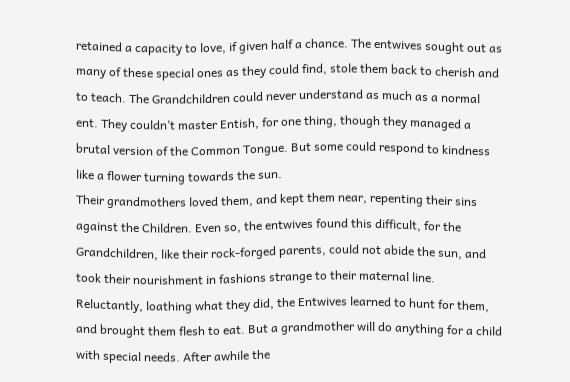retained a capacity to love, if given half a chance. The entwives sought out as many of these special ones as they could find, stole them back to cherish and to teach. The Grandchildren could never understand as much as a normal ent. They couldn’t master Entish, for one thing, though they managed a brutal version of the Common Tongue. But some could respond to kindness like a flower turning towards the sun.
Their grandmothers loved them, and kept them near, repenting their sins against the Children. Even so, the entwives found this difficult, for the Grandchildren, like their rock-forged parents, could not abide the sun, and took their nourishment in fashions strange to their maternal line. Reluctantly, loathing what they did, the Entwives learned to hunt for them, and brought them flesh to eat. But a grandmother will do anything for a child with special needs. After awhile the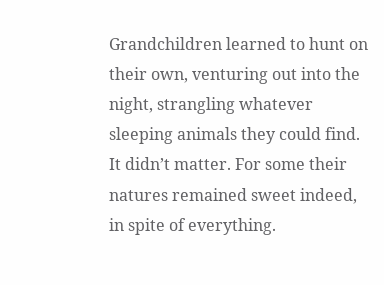Grandchildren learned to hunt on their own, venturing out into the night, strangling whatever sleeping animals they could find. It didn’t matter. For some their natures remained sweet indeed, in spite of everything.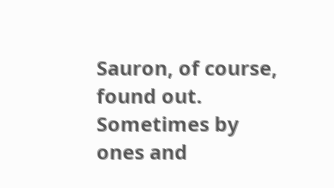Sauron, of course, found out. Sometimes by ones and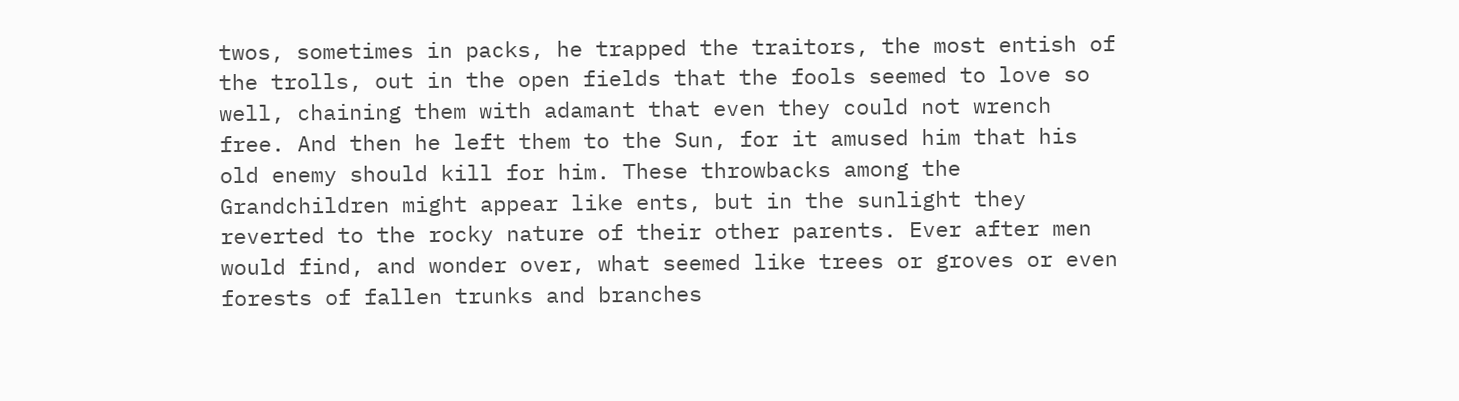twos, sometimes in packs, he trapped the traitors, the most entish of the trolls, out in the open fields that the fools seemed to love so well, chaining them with adamant that even they could not wrench free. And then he left them to the Sun, for it amused him that his old enemy should kill for him. These throwbacks among the Grandchildren might appear like ents, but in the sunlight they reverted to the rocky nature of their other parents. Ever after men would find, and wonder over, what seemed like trees or groves or even forests of fallen trunks and branches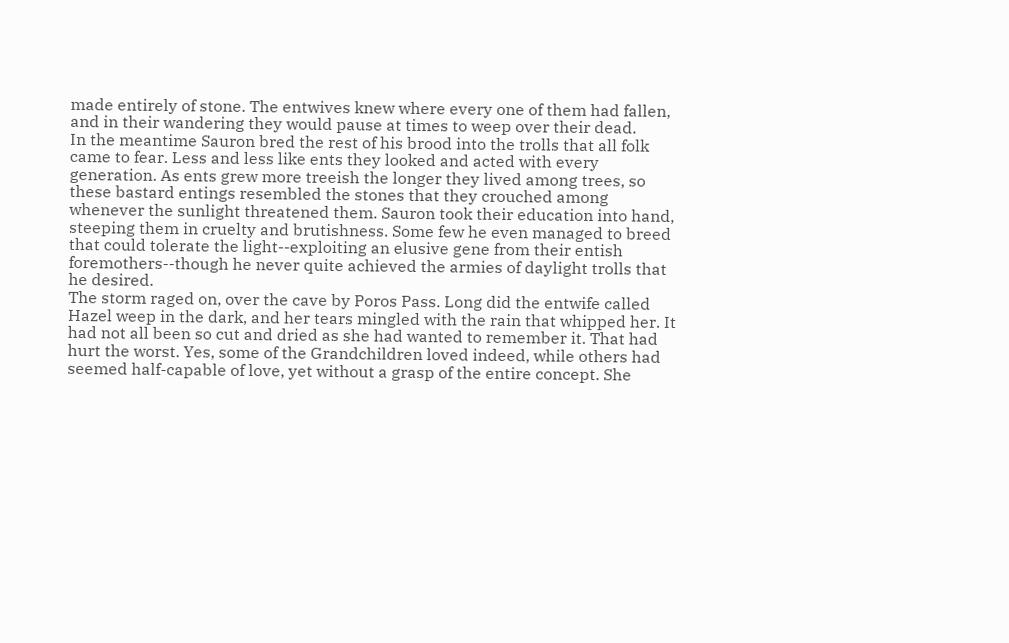made entirely of stone. The entwives knew where every one of them had fallen, and in their wandering they would pause at times to weep over their dead.
In the meantime Sauron bred the rest of his brood into the trolls that all folk came to fear. Less and less like ents they looked and acted with every generation. As ents grew more treeish the longer they lived among trees, so these bastard entings resembled the stones that they crouched among whenever the sunlight threatened them. Sauron took their education into hand, steeping them in cruelty and brutishness. Some few he even managed to breed that could tolerate the light--exploiting an elusive gene from their entish foremothers--though he never quite achieved the armies of daylight trolls that he desired.
The storm raged on, over the cave by Poros Pass. Long did the entwife called Hazel weep in the dark, and her tears mingled with the rain that whipped her. It had not all been so cut and dried as she had wanted to remember it. That had hurt the worst. Yes, some of the Grandchildren loved indeed, while others had seemed half-capable of love, yet without a grasp of the entire concept. She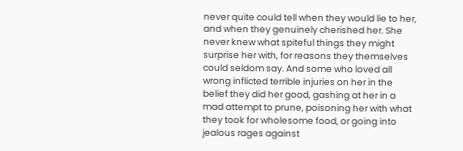never quite could tell when they would lie to her, and when they genuinely cherished her. She never knew what spiteful things they might surprise her with, for reasons they themselves could seldom say. And some who loved all wrong inflicted terrible injuries on her in the belief they did her good, gashing at her in a mad attempt to prune, poisoning her with what they took for wholesome food, or going into jealous rages against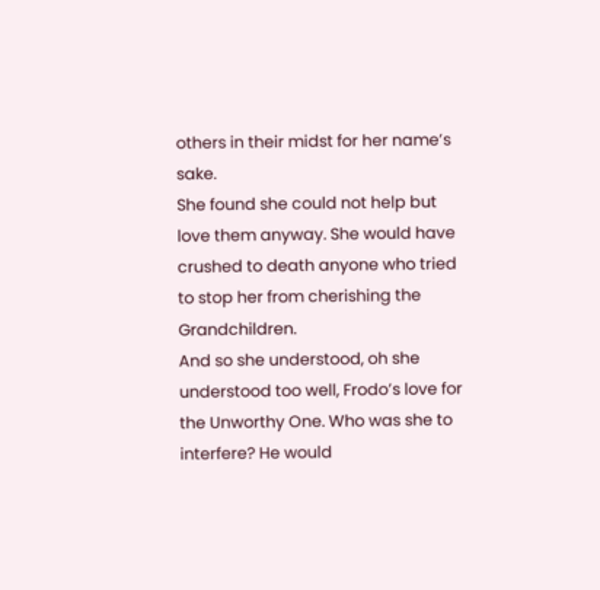others in their midst for her name’s sake.
She found she could not help but love them anyway. She would have crushed to death anyone who tried to stop her from cherishing the Grandchildren.
And so she understood, oh she understood too well, Frodo’s love for the Unworthy One. Who was she to interfere? He would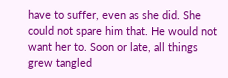have to suffer, even as she did. She could not spare him that. He would not want her to. Soon or late, all things grew tangled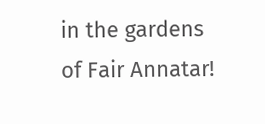in the gardens of Fair Annatar!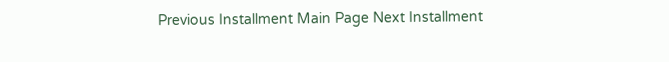Previous Installment Main Page Next Installment